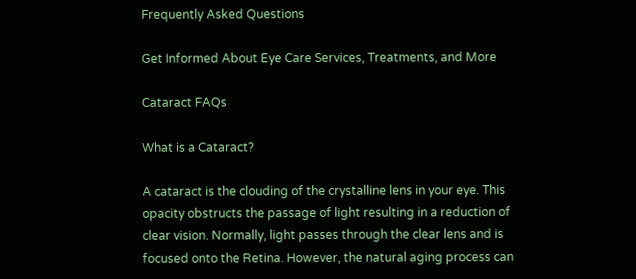Frequently Asked Questions

Get Informed About Eye Care Services, Treatments, and More

Cataract FAQs

What is a Cataract?

A cataract is the clouding of the crystalline lens in your eye. This opacity obstructs the passage of light resulting in a reduction of clear vision. Normally, light passes through the clear lens and is focused onto the Retina. However, the natural aging process can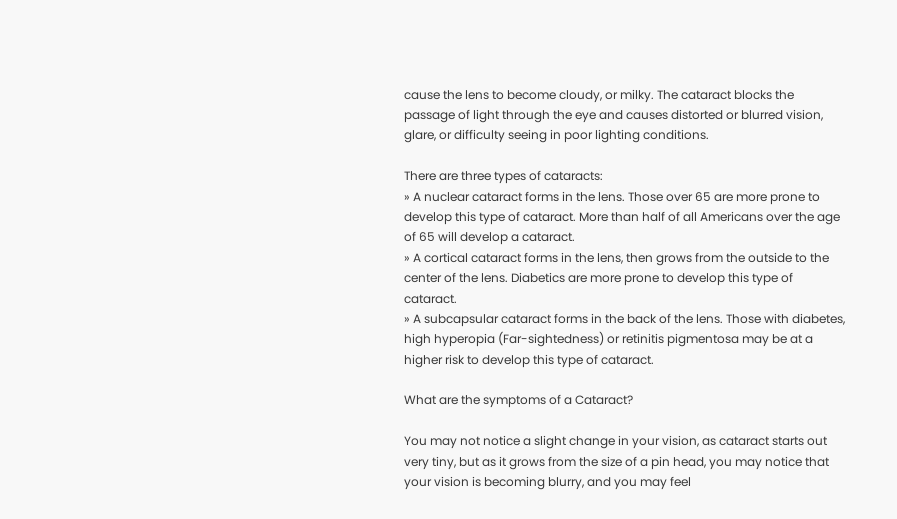cause the lens to become cloudy, or milky. The cataract blocks the passage of light through the eye and causes distorted or blurred vision, glare, or difficulty seeing in poor lighting conditions.

There are three types of cataracts:
» A nuclear cataract forms in the lens. Those over 65 are more prone to develop this type of cataract. More than half of all Americans over the age of 65 will develop a cataract.
» A cortical cataract forms in the lens, then grows from the outside to the center of the lens. Diabetics are more prone to develop this type of cataract.
» A subcapsular cataract forms in the back of the lens. Those with diabetes, high hyperopia (Far-sightedness) or retinitis pigmentosa may be at a higher risk to develop this type of cataract.

What are the symptoms of a Cataract?

You may not notice a slight change in your vision, as cataract starts out very tiny, but as it grows from the size of a pin head, you may notice that your vision is becoming blurry, and you may feel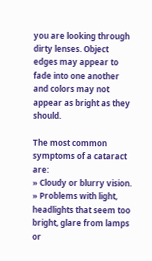you are looking through dirty lenses. Object edges may appear to fade into one another and colors may not appear as bright as they should.

The most common symptoms of a cataract are:
» Cloudy or blurry vision.
» Problems with light, headlights that seem too bright, glare from lamps or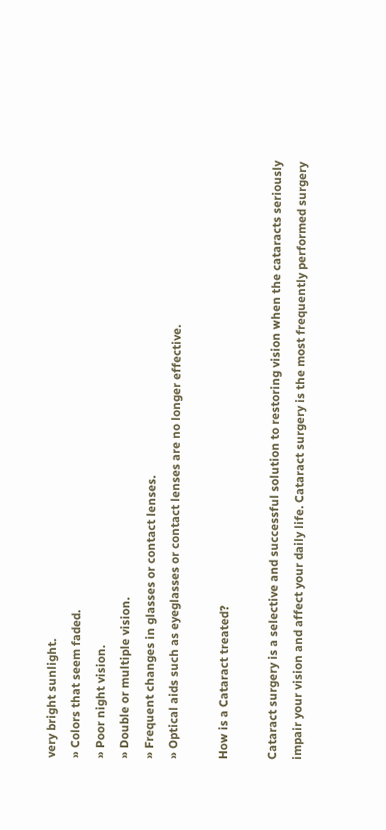very bright sunlight.
» Colors that seem faded.
» Poor night vision.
» Double or multiple vision.
» Frequent changes in glasses or contact lenses.
» Optical aids such as eyeglasses or contact lenses are no longer effective.

How is a Cataract treated?

Cataract surgery is a selective and successful solution to restoring vision when the cataracts seriously impair your vision and affect your daily life. Cataract surgery is the most frequently performed surgery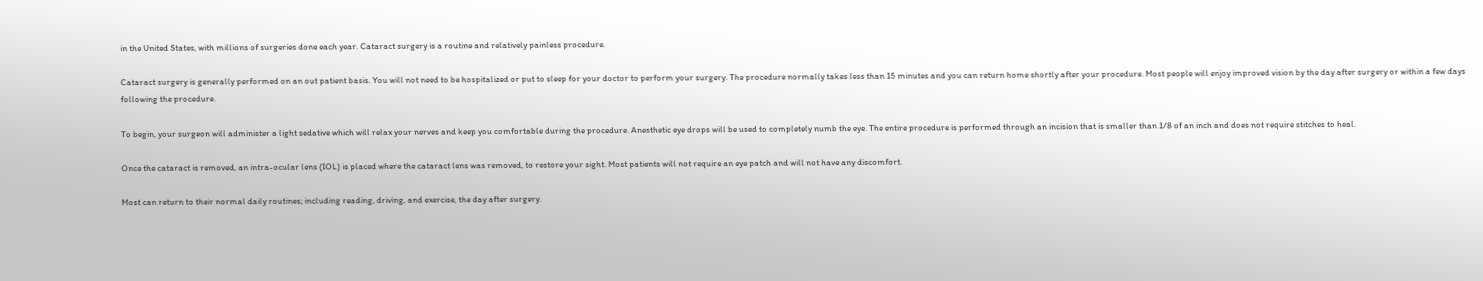in the United States, with millions of surgeries done each year. Cataract surgery is a routine and relatively painless procedure.

Cataract surgery is generally performed on an out patient basis. You will not need to be hospitalized or put to sleep for your doctor to perform your surgery. The procedure normally takes less than 15 minutes and you can return home shortly after your procedure. Most people will enjoy improved vision by the day after surgery or within a few days following the procedure.

To begin, your surgeon will administer a light sedative which will relax your nerves and keep you comfortable during the procedure. Anesthetic eye drops will be used to completely numb the eye. The entire procedure is performed through an incision that is smaller than 1/8 of an inch and does not require stitches to heal.

Once the cataract is removed, an intra-ocular lens (IOL) is placed where the cataract lens was removed, to restore your sight. Most patients will not require an eye patch and will not have any discomfort.

Most can return to their normal daily routines; including reading, driving, and exercise, the day after surgery.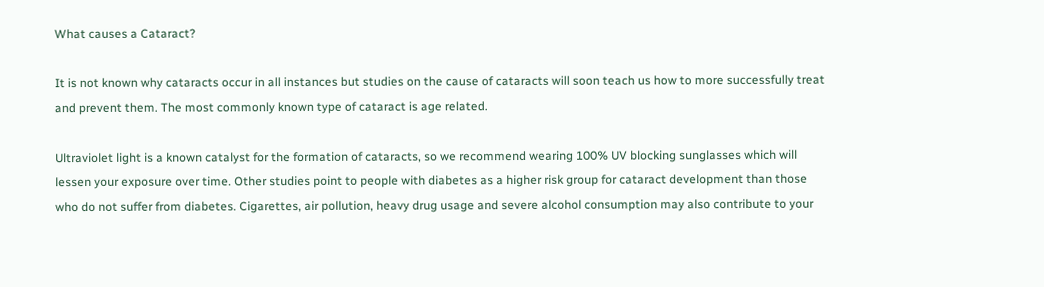What causes a Cataract?

It is not known why cataracts occur in all instances but studies on the cause of cataracts will soon teach us how to more successfully treat and prevent them. The most commonly known type of cataract is age related.

Ultraviolet light is a known catalyst for the formation of cataracts, so we recommend wearing 100% UV blocking sunglasses which will lessen your exposure over time. Other studies point to people with diabetes as a higher risk group for cataract development than those who do not suffer from diabetes. Cigarettes, air pollution, heavy drug usage and severe alcohol consumption may also contribute to your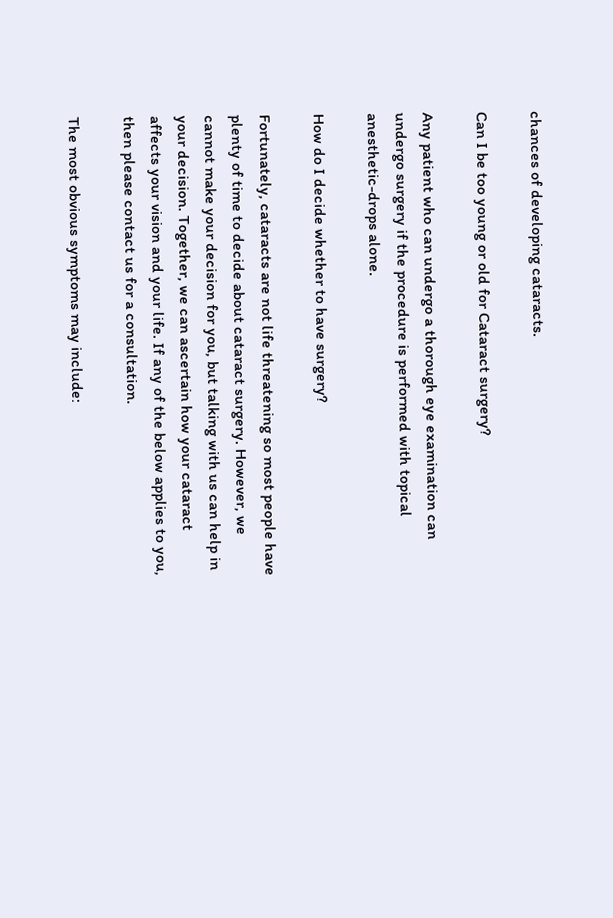chances of developing cataracts.

Can I be too young or old for Cataract surgery?

Any patient who can undergo a thorough eye examination can undergo surgery if the procedure is performed with topical anesthetic-drops alone.

How do I decide whether to have surgery?

Fortunately, cataracts are not life threatening so most people have plenty of time to decide about cataract surgery. However, we cannot make your decision for you, but talking with us can help in your decision. Together, we can ascertain how your cataract affects your vision and your life. If any of the below applies to you, then please contact us for a consultation.

The most obvious symptoms may include: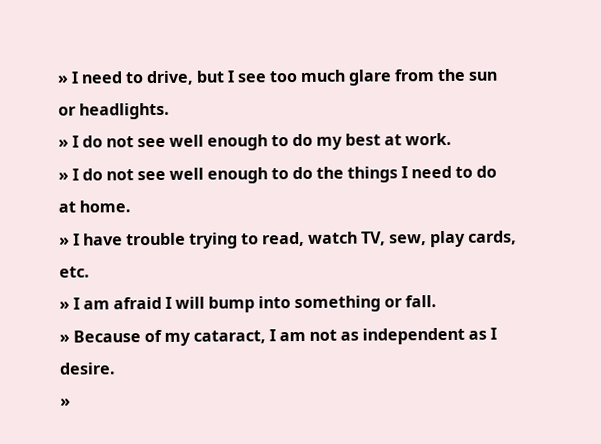» I need to drive, but I see too much glare from the sun or headlights.
» I do not see well enough to do my best at work.
» I do not see well enough to do the things I need to do at home.
» I have trouble trying to read, watch TV, sew, play cards, etc.
» I am afraid I will bump into something or fall.
» Because of my cataract, I am not as independent as I desire.
»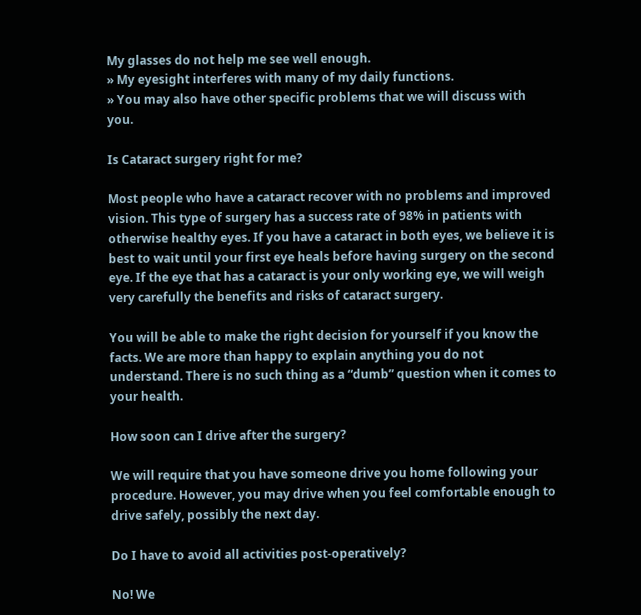My glasses do not help me see well enough.
» My eyesight interferes with many of my daily functions.
» You may also have other specific problems that we will discuss with you.

Is Cataract surgery right for me?

Most people who have a cataract recover with no problems and improved vision. This type of surgery has a success rate of 98% in patients with otherwise healthy eyes. If you have a cataract in both eyes, we believe it is best to wait until your first eye heals before having surgery on the second eye. If the eye that has a cataract is your only working eye, we will weigh very carefully the benefits and risks of cataract surgery.

You will be able to make the right decision for yourself if you know the facts. We are more than happy to explain anything you do not understand. There is no such thing as a “dumb” question when it comes to your health.

How soon can I drive after the surgery?

We will require that you have someone drive you home following your procedure. However, you may drive when you feel comfortable enough to drive safely, possibly the next day.

Do I have to avoid all activities post-operatively?

No! We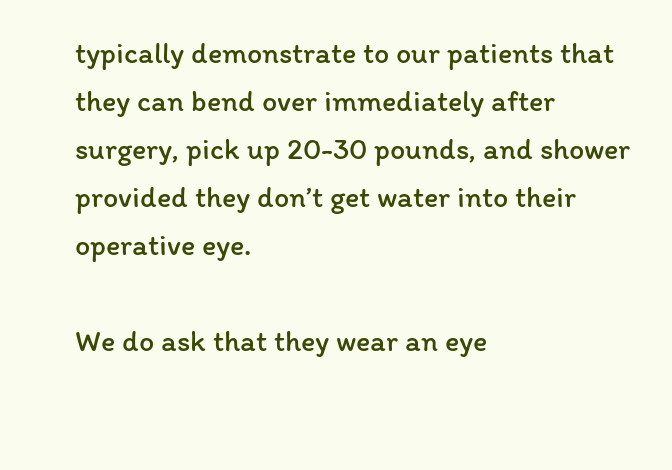typically demonstrate to our patients that they can bend over immediately after surgery, pick up 20-30 pounds, and shower provided they don’t get water into their operative eye.

We do ask that they wear an eye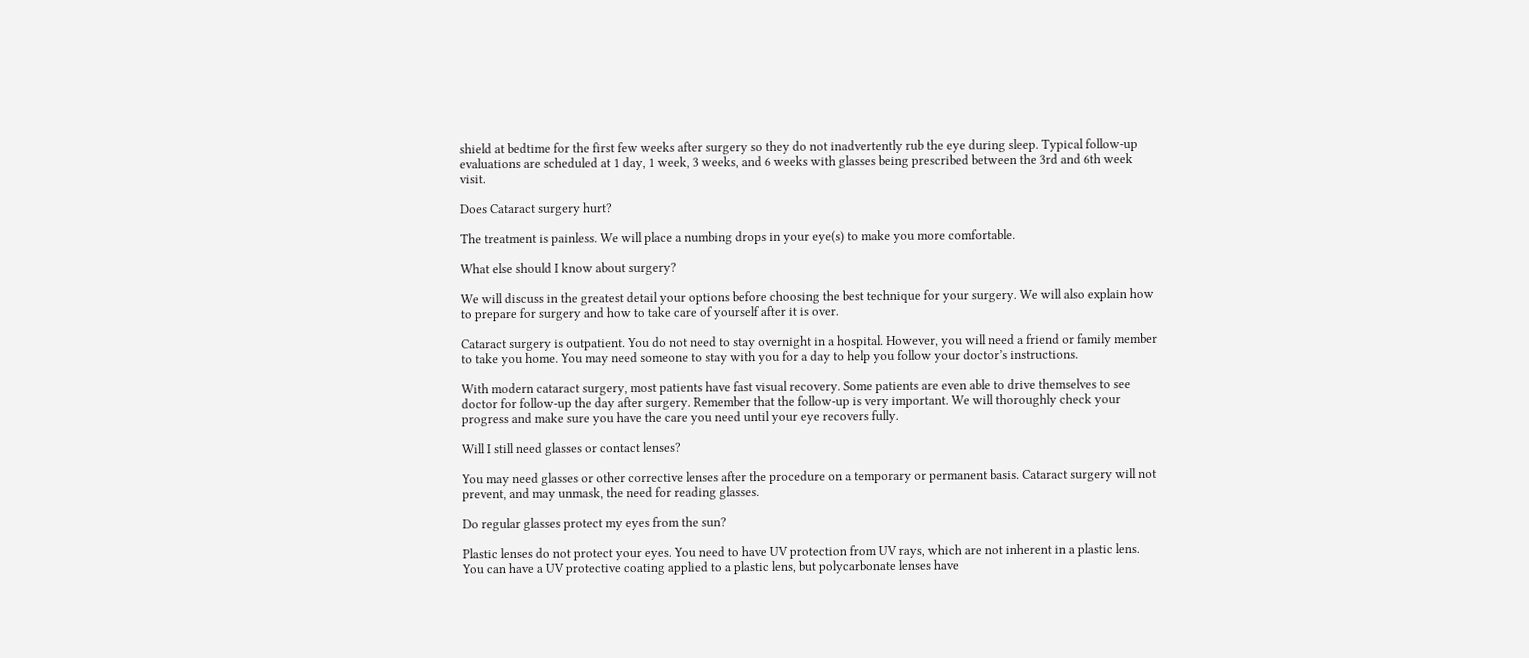shield at bedtime for the first few weeks after surgery so they do not inadvertently rub the eye during sleep. Typical follow-up evaluations are scheduled at 1 day, 1 week, 3 weeks, and 6 weeks with glasses being prescribed between the 3rd and 6th week visit.

Does Cataract surgery hurt?

The treatment is painless. We will place a numbing drops in your eye(s) to make you more comfortable.

What else should I know about surgery?

We will discuss in the greatest detail your options before choosing the best technique for your surgery. We will also explain how to prepare for surgery and how to take care of yourself after it is over.

Cataract surgery is outpatient. You do not need to stay overnight in a hospital. However, you will need a friend or family member to take you home. You may need someone to stay with you for a day to help you follow your doctor’s instructions.

With modern cataract surgery, most patients have fast visual recovery. Some patients are even able to drive themselves to see doctor for follow-up the day after surgery. Remember that the follow-up is very important. We will thoroughly check your progress and make sure you have the care you need until your eye recovers fully.

Will I still need glasses or contact lenses?

You may need glasses or other corrective lenses after the procedure on a temporary or permanent basis. Cataract surgery will not prevent, and may unmask, the need for reading glasses.

Do regular glasses protect my eyes from the sun?

Plastic lenses do not protect your eyes. You need to have UV protection from UV rays, which are not inherent in a plastic lens. You can have a UV protective coating applied to a plastic lens, but polycarbonate lenses have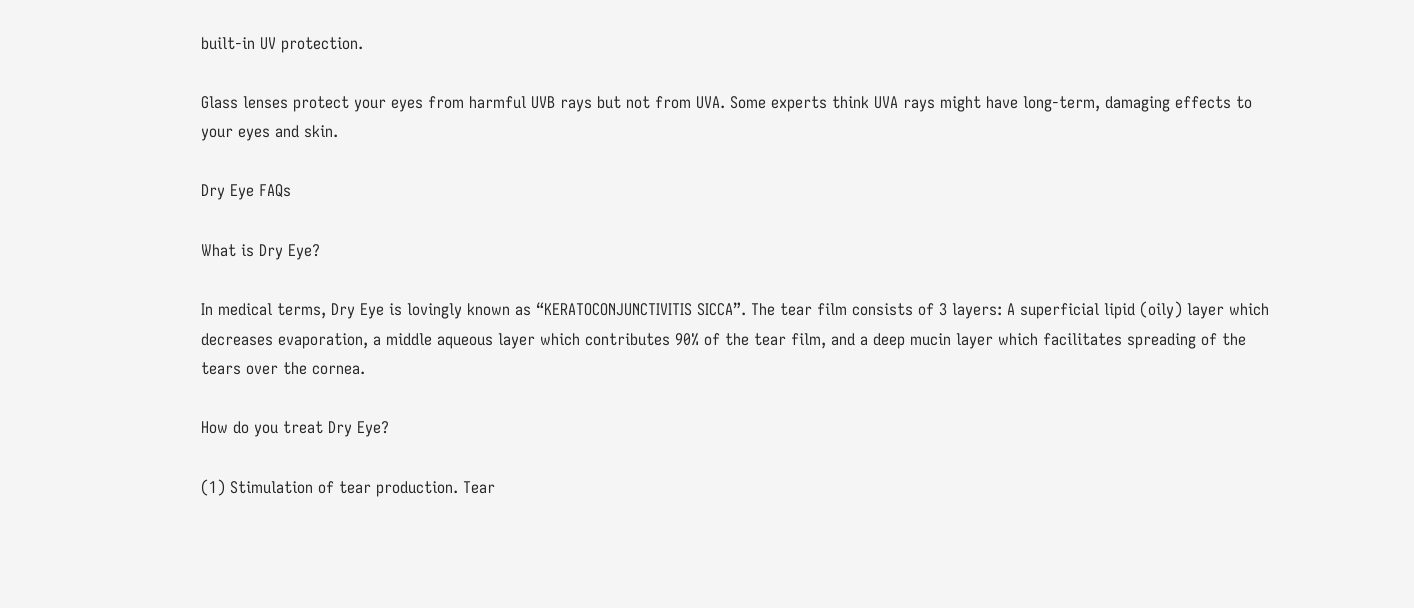built-in UV protection.

Glass lenses protect your eyes from harmful UVB rays but not from UVA. Some experts think UVA rays might have long-term, damaging effects to your eyes and skin.

Dry Eye FAQs

What is Dry Eye?

In medical terms, Dry Eye is lovingly known as “KERATOCONJUNCTIVITIS SICCA”. The tear film consists of 3 layers: A superficial lipid (oily) layer which decreases evaporation, a middle aqueous layer which contributes 90% of the tear film, and a deep mucin layer which facilitates spreading of the tears over the cornea.

How do you treat Dry Eye?

(1) Stimulation of tear production. Tear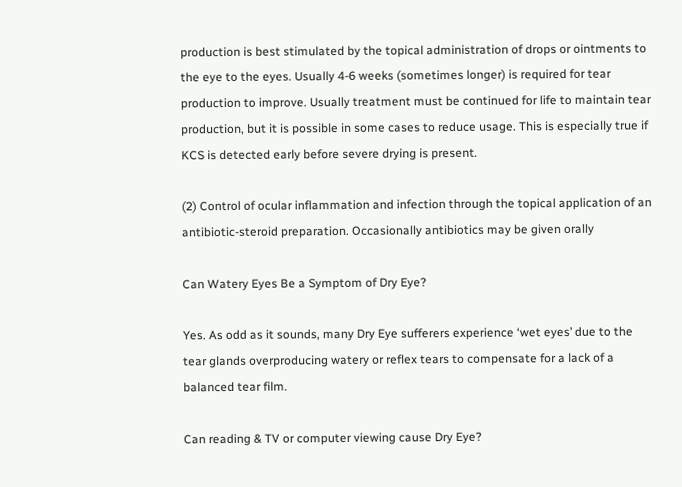production is best stimulated by the topical administration of drops or ointments to the eye to the eyes. Usually 4-6 weeks (sometimes longer) is required for tear production to improve. Usually treatment must be continued for life to maintain tear production, but it is possible in some cases to reduce usage. This is especially true if KCS is detected early before severe drying is present.

(2) Control of ocular inflammation and infection through the topical application of an antibiotic-steroid preparation. Occasionally antibiotics may be given orally

Can Watery Eyes Be a Symptom of Dry Eye?

Yes. As odd as it sounds, many Dry Eye sufferers experience ‘wet eyes’ due to the tear glands overproducing watery or reflex tears to compensate for a lack of a balanced tear film.

Can reading & TV or computer viewing cause Dry Eye?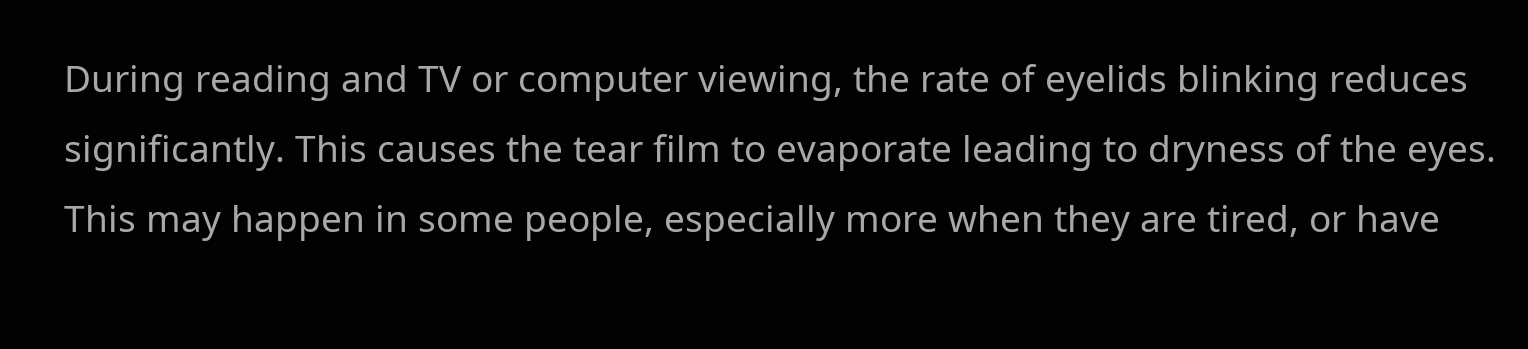During reading and TV or computer viewing, the rate of eyelids blinking reduces significantly. This causes the tear film to evaporate leading to dryness of the eyes. This may happen in some people, especially more when they are tired, or have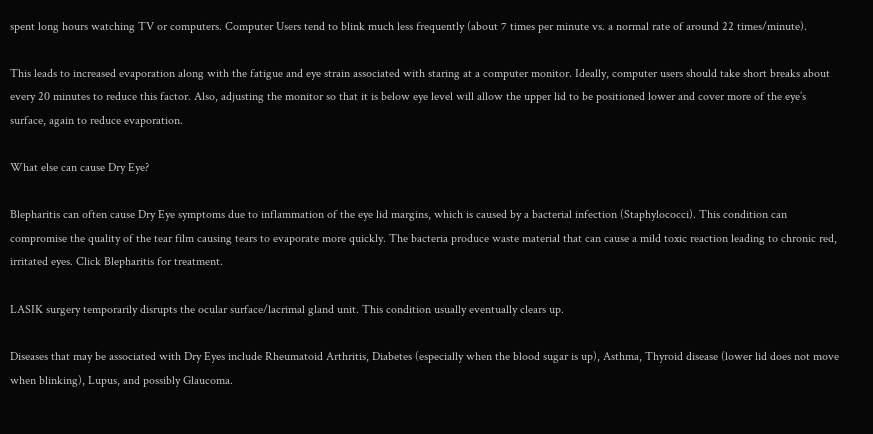spent long hours watching TV or computers. Computer Users tend to blink much less frequently (about 7 times per minute vs. a normal rate of around 22 times/minute).

This leads to increased evaporation along with the fatigue and eye strain associated with staring at a computer monitor. Ideally, computer users should take short breaks about every 20 minutes to reduce this factor. Also, adjusting the monitor so that it is below eye level will allow the upper lid to be positioned lower and cover more of the eye’s surface, again to reduce evaporation.

What else can cause Dry Eye?

Blepharitis can often cause Dry Eye symptoms due to inflammation of the eye lid margins, which is caused by a bacterial infection (Staphylococci). This condition can compromise the quality of the tear film causing tears to evaporate more quickly. The bacteria produce waste material that can cause a mild toxic reaction leading to chronic red, irritated eyes. Click Blepharitis for treatment.

LASIK surgery temporarily disrupts the ocular surface/lacrimal gland unit. This condition usually eventually clears up.

Diseases that may be associated with Dry Eyes include Rheumatoid Arthritis, Diabetes (especially when the blood sugar is up), Asthma, Thyroid disease (lower lid does not move when blinking), Lupus, and possibly Glaucoma.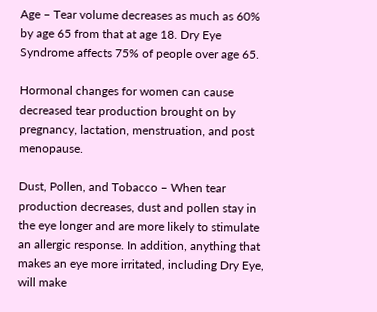Age – Tear volume decreases as much as 60% by age 65 from that at age 18. Dry Eye Syndrome affects 75% of people over age 65.

Hormonal changes for women can cause decreased tear production brought on by pregnancy, lactation, menstruation, and post menopause.

Dust, Pollen, and Tobacco – When tear production decreases, dust and pollen stay in the eye longer and are more likely to stimulate an allergic response. In addition, anything that makes an eye more irritated, including Dry Eye, will make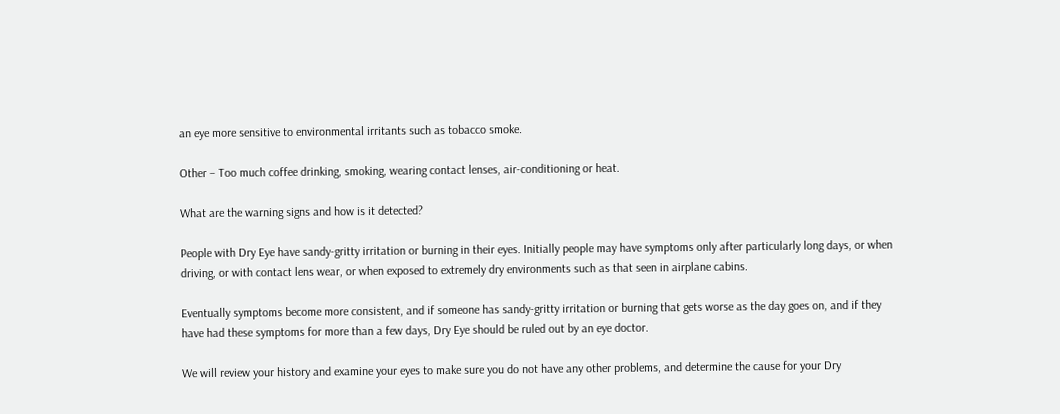an eye more sensitive to environmental irritants such as tobacco smoke.

Other – Too much coffee drinking, smoking, wearing contact lenses, air-conditioning or heat.

What are the warning signs and how is it detected?

People with Dry Eye have sandy-gritty irritation or burning in their eyes. Initially people may have symptoms only after particularly long days, or when driving, or with contact lens wear, or when exposed to extremely dry environments such as that seen in airplane cabins.

Eventually symptoms become more consistent, and if someone has sandy-gritty irritation or burning that gets worse as the day goes on, and if they have had these symptoms for more than a few days, Dry Eye should be ruled out by an eye doctor.

We will review your history and examine your eyes to make sure you do not have any other problems, and determine the cause for your Dry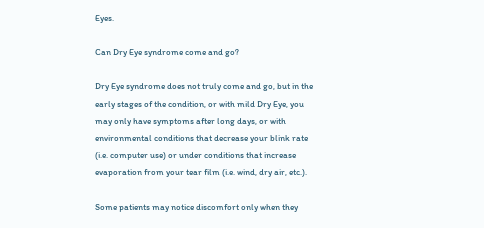Eyes.

Can Dry Eye syndrome come and go?

Dry Eye syndrome does not truly come and go, but in the early stages of the condition, or with mild Dry Eye, you may only have symptoms after long days, or with environmental conditions that decrease your blink rate (i.e. computer use) or under conditions that increase evaporation from your tear film (i.e. wind, dry air, etc.).

Some patients may notice discomfort only when they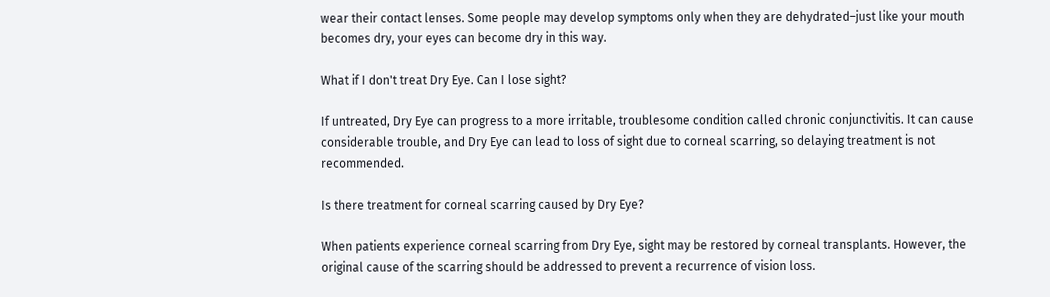wear their contact lenses. Some people may develop symptoms only when they are dehydrated–just like your mouth becomes dry, your eyes can become dry in this way.

What if I don't treat Dry Eye. Can I lose sight?

If untreated, Dry Eye can progress to a more irritable, troublesome condition called chronic conjunctivitis. It can cause considerable trouble, and Dry Eye can lead to loss of sight due to corneal scarring, so delaying treatment is not recommended.

Is there treatment for corneal scarring caused by Dry Eye?

When patients experience corneal scarring from Dry Eye, sight may be restored by corneal transplants. However, the original cause of the scarring should be addressed to prevent a recurrence of vision loss.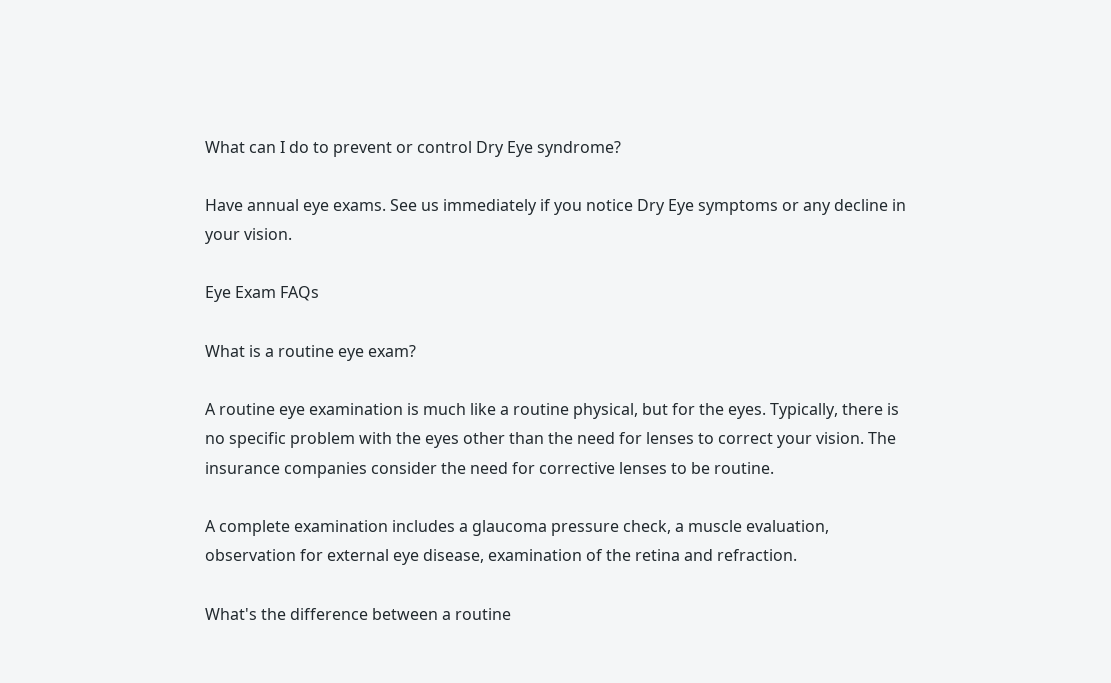What can I do to prevent or control Dry Eye syndrome?

Have annual eye exams. See us immediately if you notice Dry Eye symptoms or any decline in your vision.

Eye Exam FAQs

What is a routine eye exam?

A routine eye examination is much like a routine physical, but for the eyes. Typically, there is no specific problem with the eyes other than the need for lenses to correct your vision. The insurance companies consider the need for corrective lenses to be routine.

A complete examination includes a glaucoma pressure check, a muscle evaluation, observation for external eye disease, examination of the retina and refraction.

What's the difference between a routine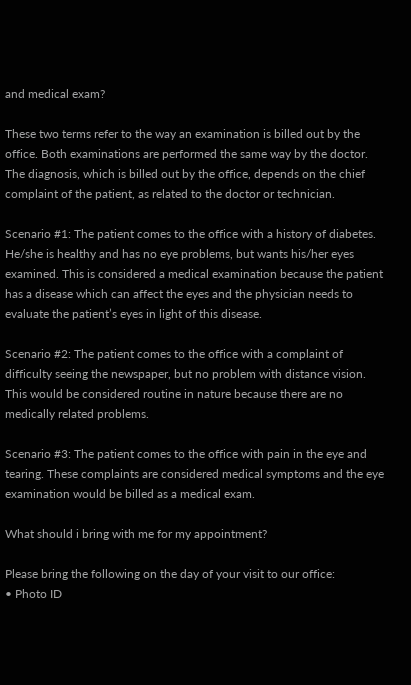and medical exam?

These two terms refer to the way an examination is billed out by the office. Both examinations are performed the same way by the doctor. The diagnosis, which is billed out by the office, depends on the chief complaint of the patient, as related to the doctor or technician.

Scenario #1: The patient comes to the office with a history of diabetes. He/she is healthy and has no eye problems, but wants his/her eyes examined. This is considered a medical examination because the patient has a disease which can affect the eyes and the physician needs to evaluate the patient’s eyes in light of this disease.

Scenario #2: The patient comes to the office with a complaint of difficulty seeing the newspaper, but no problem with distance vision. This would be considered routine in nature because there are no medically related problems.

Scenario #3: The patient comes to the office with pain in the eye and tearing. These complaints are considered medical symptoms and the eye examination would be billed as a medical exam.

What should i bring with me for my appointment?

Please bring the following on the day of your visit to our office:
• Photo ID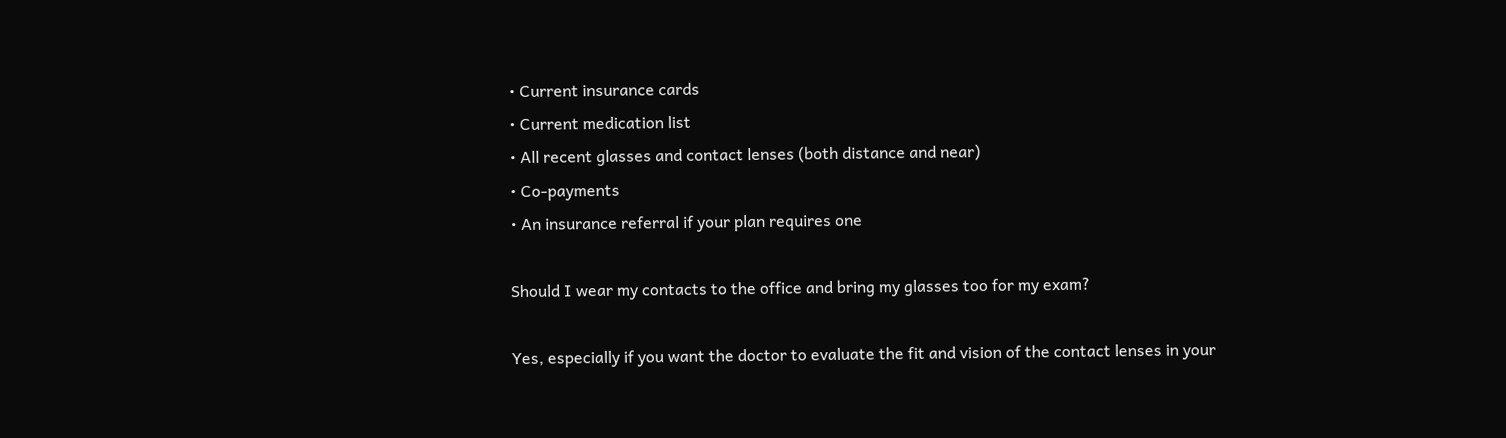• Current insurance cards
• Current medication list
• All recent glasses and contact lenses (both distance and near)
• Co-payments
• An insurance referral if your plan requires one

Should I wear my contacts to the office and bring my glasses too for my exam?

Yes, especially if you want the doctor to evaluate the fit and vision of the contact lenses in your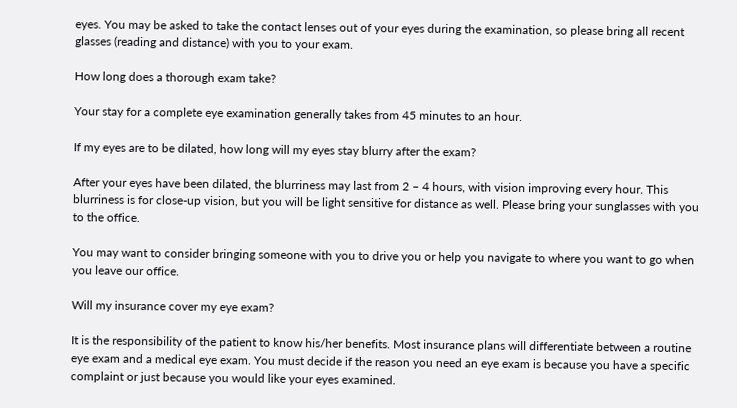eyes. You may be asked to take the contact lenses out of your eyes during the examination, so please bring all recent glasses (reading and distance) with you to your exam.

How long does a thorough exam take?

Your stay for a complete eye examination generally takes from 45 minutes to an hour.

If my eyes are to be dilated, how long will my eyes stay blurry after the exam?

After your eyes have been dilated, the blurriness may last from 2 – 4 hours, with vision improving every hour. This blurriness is for close-up vision, but you will be light sensitive for distance as well. Please bring your sunglasses with you to the office.

You may want to consider bringing someone with you to drive you or help you navigate to where you want to go when you leave our office.

Will my insurance cover my eye exam?

It is the responsibility of the patient to know his/her benefits. Most insurance plans will differentiate between a routine eye exam and a medical eye exam. You must decide if the reason you need an eye exam is because you have a specific complaint or just because you would like your eyes examined.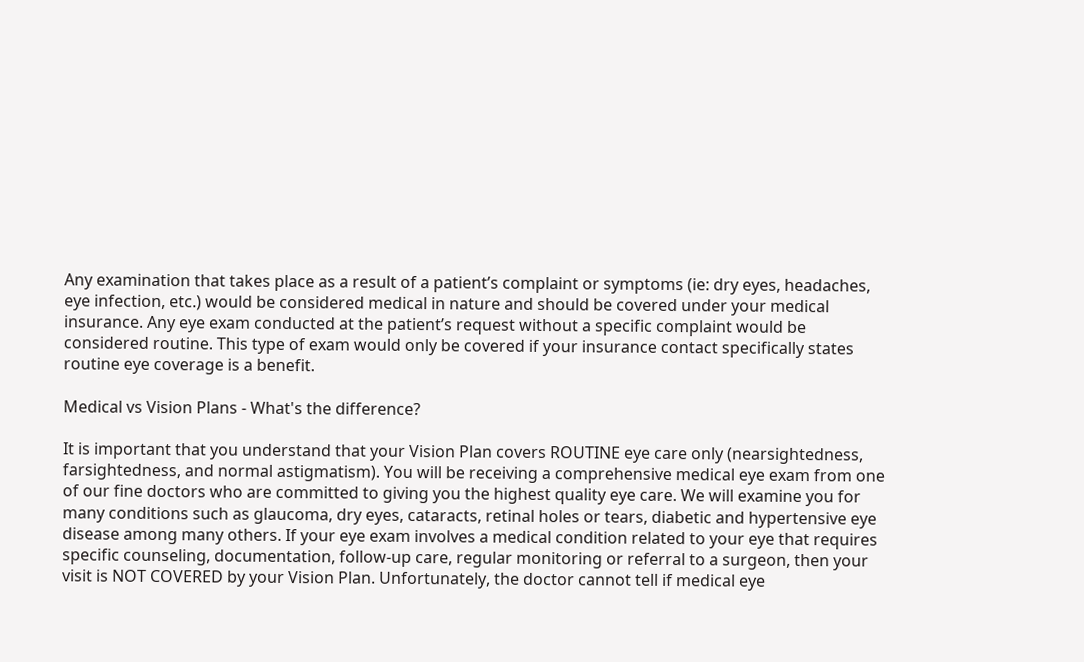Any examination that takes place as a result of a patient’s complaint or symptoms (ie: dry eyes, headaches, eye infection, etc.) would be considered medical in nature and should be covered under your medical insurance. Any eye exam conducted at the patient’s request without a specific complaint would be considered routine. This type of exam would only be covered if your insurance contact specifically states routine eye coverage is a benefit.

Medical vs Vision Plans - What's the difference?

It is important that you understand that your Vision Plan covers ROUTINE eye care only (nearsightedness, farsightedness, and normal astigmatism). You will be receiving a comprehensive medical eye exam from one of our fine doctors who are committed to giving you the highest quality eye care. We will examine you for many conditions such as glaucoma, dry eyes, cataracts, retinal holes or tears, diabetic and hypertensive eye disease among many others. If your eye exam involves a medical condition related to your eye that requires specific counseling, documentation, follow-up care, regular monitoring or referral to a surgeon, then your visit is NOT COVERED by your Vision Plan. Unfortunately, the doctor cannot tell if medical eye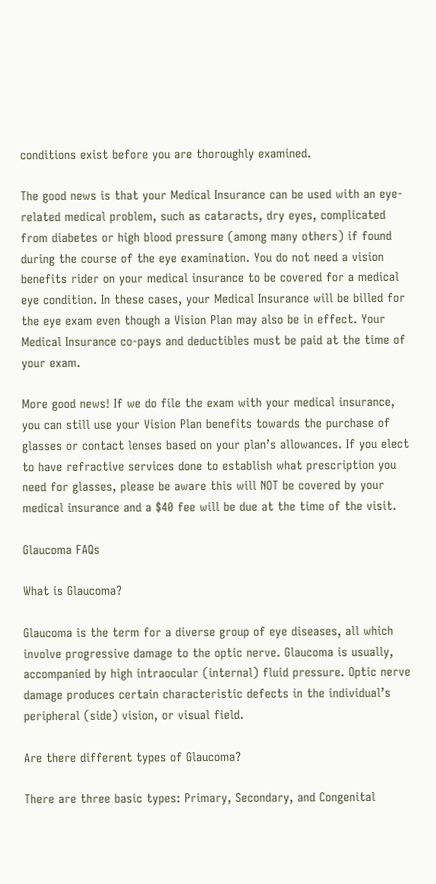conditions exist before you are thoroughly examined.

The good news is that your Medical Insurance can be used with an eye-related medical problem, such as cataracts, dry eyes, complicated from diabetes or high blood pressure (among many others) if found during the course of the eye examination. You do not need a vision benefits rider on your medical insurance to be covered for a medical eye condition. In these cases, your Medical Insurance will be billed for the eye exam even though a Vision Plan may also be in effect. Your Medical Insurance co-pays and deductibles must be paid at the time of your exam.

More good news! If we do file the exam with your medical insurance, you can still use your Vision Plan benefits towards the purchase of glasses or contact lenses based on your plan’s allowances. If you elect to have refractive services done to establish what prescription you need for glasses, please be aware this will NOT be covered by your medical insurance and a $40 fee will be due at the time of the visit.

Glaucoma FAQs

What is Glaucoma?

Glaucoma is the term for a diverse group of eye diseases, all which involve progressive damage to the optic nerve. Glaucoma is usually, accompanied by high intraocular (internal) fluid pressure. Optic nerve damage produces certain characteristic defects in the individual’s peripheral (side) vision, or visual field.

Are there different types of Glaucoma?

There are three basic types: Primary, Secondary, and Congenital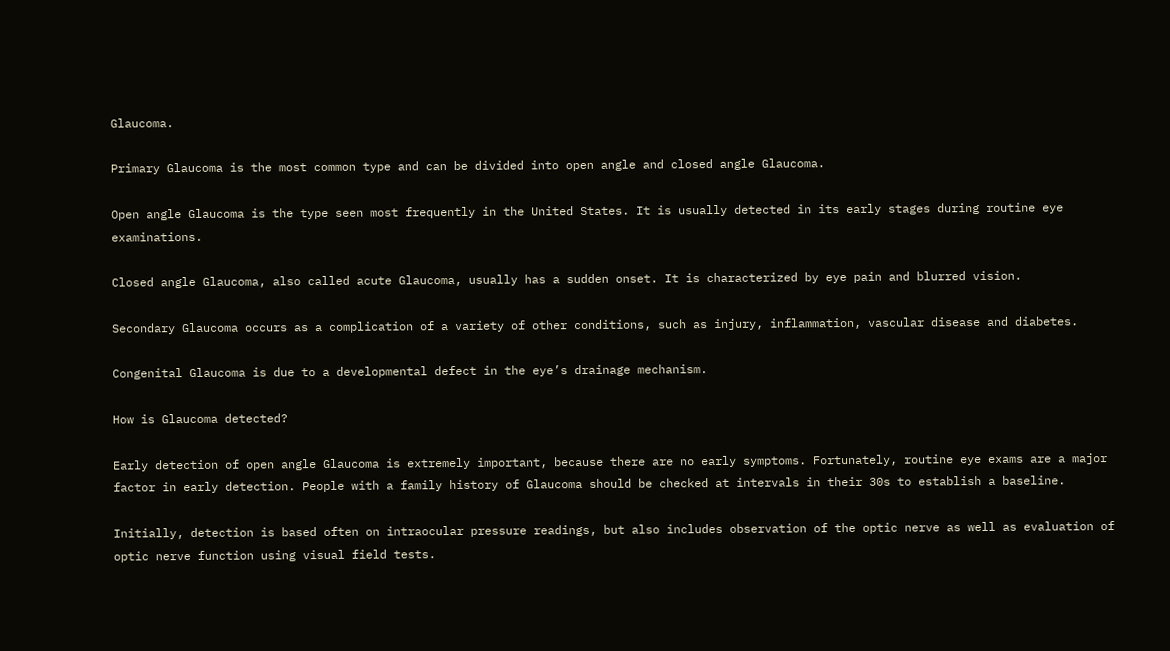Glaucoma.

Primary Glaucoma is the most common type and can be divided into open angle and closed angle Glaucoma.

Open angle Glaucoma is the type seen most frequently in the United States. It is usually detected in its early stages during routine eye examinations.

Closed angle Glaucoma, also called acute Glaucoma, usually has a sudden onset. It is characterized by eye pain and blurred vision.

Secondary Glaucoma occurs as a complication of a variety of other conditions, such as injury, inflammation, vascular disease and diabetes.

Congenital Glaucoma is due to a developmental defect in the eye’s drainage mechanism.

How is Glaucoma detected?

Early detection of open angle Glaucoma is extremely important, because there are no early symptoms. Fortunately, routine eye exams are a major factor in early detection. People with a family history of Glaucoma should be checked at intervals in their 30s to establish a baseline.

Initially, detection is based often on intraocular pressure readings, but also includes observation of the optic nerve as well as evaluation of optic nerve function using visual field tests.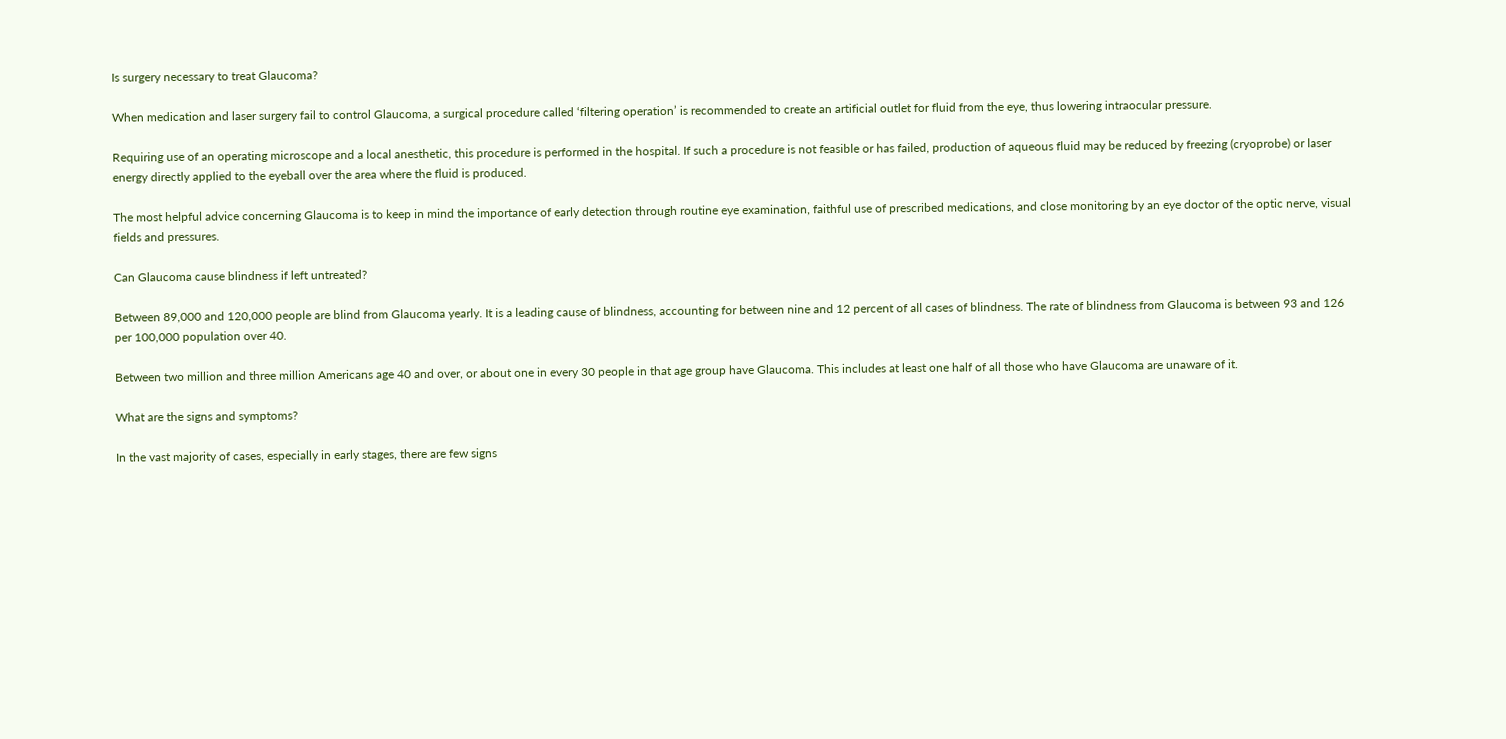Is surgery necessary to treat Glaucoma?

When medication and laser surgery fail to control Glaucoma, a surgical procedure called ‘filtering operation’ is recommended to create an artificial outlet for fluid from the eye, thus lowering intraocular pressure.

Requiring use of an operating microscope and a local anesthetic, this procedure is performed in the hospital. If such a procedure is not feasible or has failed, production of aqueous fluid may be reduced by freezing (cryoprobe) or laser energy directly applied to the eyeball over the area where the fluid is produced.

The most helpful advice concerning Glaucoma is to keep in mind the importance of early detection through routine eye examination, faithful use of prescribed medications, and close monitoring by an eye doctor of the optic nerve, visual fields and pressures.

Can Glaucoma cause blindness if left untreated?

Between 89,000 and 120,000 people are blind from Glaucoma yearly. It is a leading cause of blindness, accounting for between nine and 12 percent of all cases of blindness. The rate of blindness from Glaucoma is between 93 and 126 per 100,000 population over 40.

Between two million and three million Americans age 40 and over, or about one in every 30 people in that age group have Glaucoma. This includes at least one half of all those who have Glaucoma are unaware of it.

What are the signs and symptoms?

In the vast majority of cases, especially in early stages, there are few signs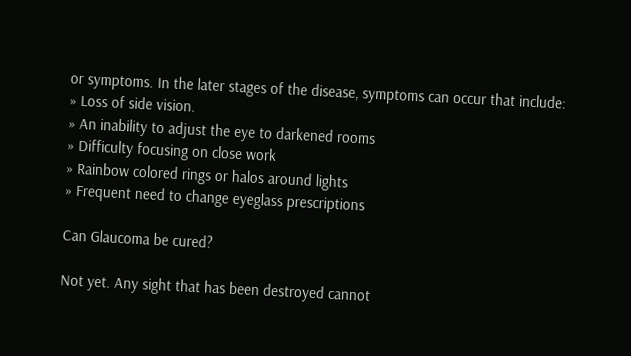or symptoms. In the later stages of the disease, symptoms can occur that include:
» Loss of side vision.
» An inability to adjust the eye to darkened rooms
» Difficulty focusing on close work
» Rainbow colored rings or halos around lights
» Frequent need to change eyeglass prescriptions

Can Glaucoma be cured?

Not yet. Any sight that has been destroyed cannot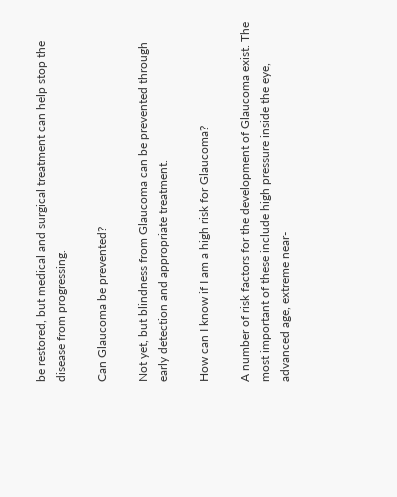be restored, but medical and surgical treatment can help stop the disease from progressing.

Can Glaucoma be prevented?

Not yet, but blindness from Glaucoma can be prevented through early detection and appropriate treatment.

How can I know if I am a high risk for Glaucoma?

A number of risk factors for the development of Glaucoma exist. The most important of these include high pressure inside the eye, advanced age, extreme near-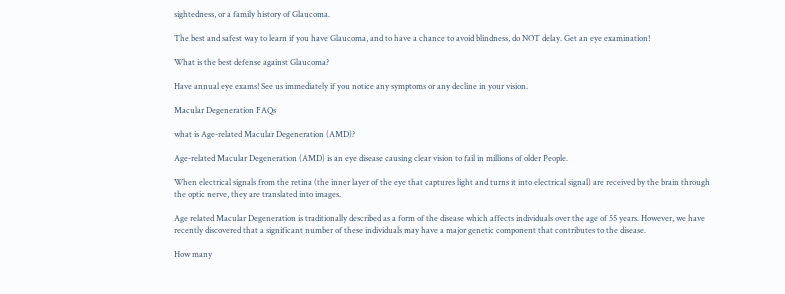sightedness, or a family history of Glaucoma.

The best and safest way to learn if you have Glaucoma, and to have a chance to avoid blindness, do NOT delay. Get an eye examination!

What is the best defense against Glaucoma?

Have annual eye exams! See us immediately if you notice any symptoms or any decline in your vision.

Macular Degeneration FAQs

what is Age-related Macular Degeneration (AMD)?

Age-related Macular Degeneration (AMD) is an eye disease causing clear vision to fail in millions of older People.

When electrical signals from the retina (the inner layer of the eye that captures light and turns it into electrical signal) are received by the brain through the optic nerve, they are translated into images.

Age related Macular Degeneration is traditionally described as a form of the disease which affects individuals over the age of 55 years. However, we have recently discovered that a significant number of these individuals may have a major genetic component that contributes to the disease.

How many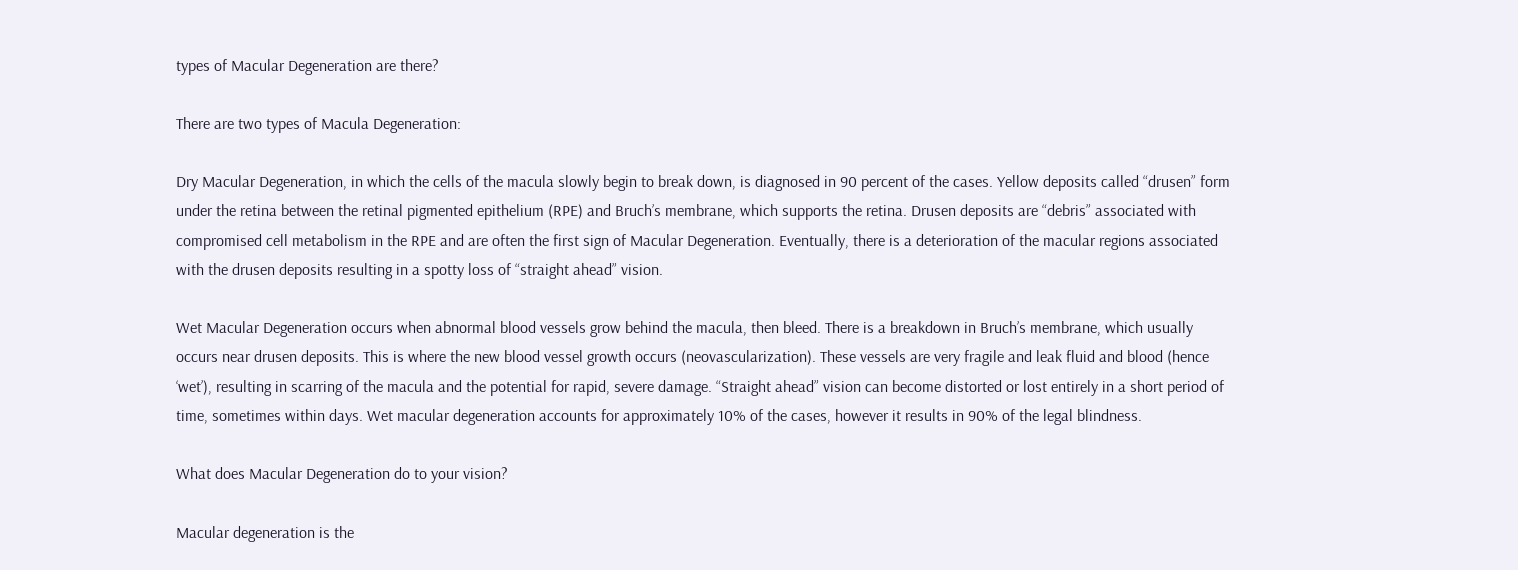types of Macular Degeneration are there?

There are two types of Macula Degeneration:

Dry Macular Degeneration, in which the cells of the macula slowly begin to break down, is diagnosed in 90 percent of the cases. Yellow deposits called “drusen” form under the retina between the retinal pigmented epithelium (RPE) and Bruch’s membrane, which supports the retina. Drusen deposits are “debris” associated with compromised cell metabolism in the RPE and are often the first sign of Macular Degeneration. Eventually, there is a deterioration of the macular regions associated with the drusen deposits resulting in a spotty loss of “straight ahead” vision.

Wet Macular Degeneration occurs when abnormal blood vessels grow behind the macula, then bleed. There is a breakdown in Bruch’s membrane, which usually occurs near drusen deposits. This is where the new blood vessel growth occurs (neovascularization). These vessels are very fragile and leak fluid and blood (hence ‘wet’), resulting in scarring of the macula and the potential for rapid, severe damage. “Straight ahead” vision can become distorted or lost entirely in a short period of time, sometimes within days. Wet macular degeneration accounts for approximately 10% of the cases, however it results in 90% of the legal blindness.

What does Macular Degeneration do to your vision?

Macular degeneration is the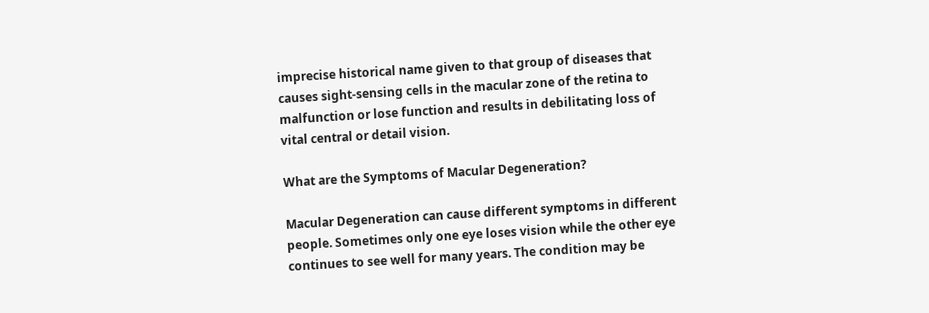imprecise historical name given to that group of diseases that causes sight-sensing cells in the macular zone of the retina to malfunction or lose function and results in debilitating loss of vital central or detail vision.

What are the Symptoms of Macular Degeneration?

Macular Degeneration can cause different symptoms in different people. Sometimes only one eye loses vision while the other eye continues to see well for many years. The condition may be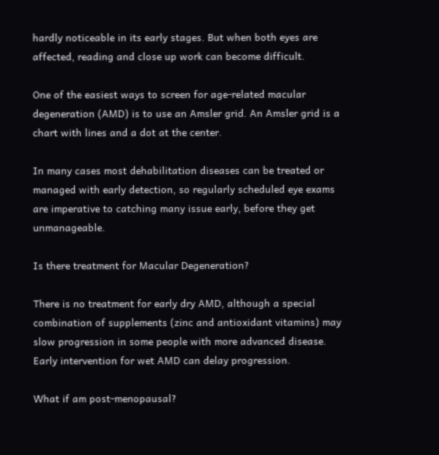hardly noticeable in its early stages. But when both eyes are affected, reading and close up work can become difficult.

One of the easiest ways to screen for age-related macular degeneration (AMD) is to use an Amsler grid. An Amsler grid is a chart with lines and a dot at the center.

In many cases most dehabilitation diseases can be treated or managed with early detection, so regularly scheduled eye exams are imperative to catching many issue early, before they get unmanageable.

Is there treatment for Macular Degeneration?

There is no treatment for early dry AMD, although a special combination of supplements (zinc and antioxidant vitamins) may slow progression in some people with more advanced disease. Early intervention for wet AMD can delay progression.

What if am post-menopausal?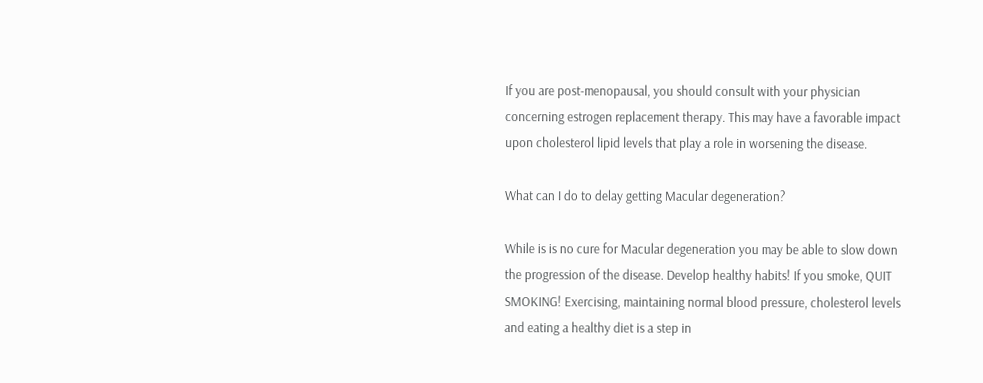If you are post-menopausal, you should consult with your physician concerning estrogen replacement therapy. This may have a favorable impact upon cholesterol lipid levels that play a role in worsening the disease.

What can I do to delay getting Macular degeneration?

While is is no cure for Macular degeneration you may be able to slow down the progression of the disease. Develop healthy habits! If you smoke, QUIT SMOKING! Exercising, maintaining normal blood pressure, cholesterol levels and eating a healthy diet is a step in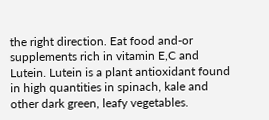the right direction. Eat food and-or supplements rich in vitamin E,C and Lutein. Lutein is a plant antioxidant found in high quantities in spinach, kale and other dark green, leafy vegetables.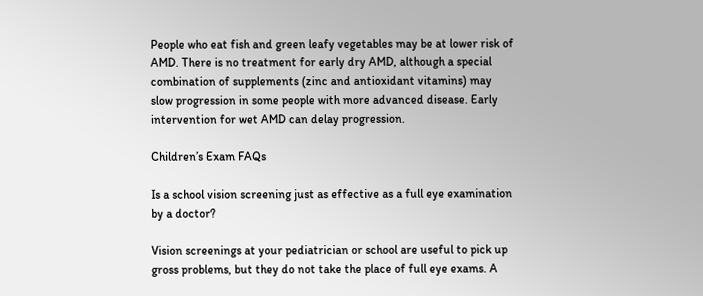People who eat fish and green leafy vegetables may be at lower risk of AMD. There is no treatment for early dry AMD, although a special combination of supplements (zinc and antioxidant vitamins) may slow progression in some people with more advanced disease. Early intervention for wet AMD can delay progression.

Children’s Exam FAQs

Is a school vision screening just as effective as a full eye examination by a doctor?

Vision screenings at your pediatrician or school are useful to pick up gross problems, but they do not take the place of full eye exams. A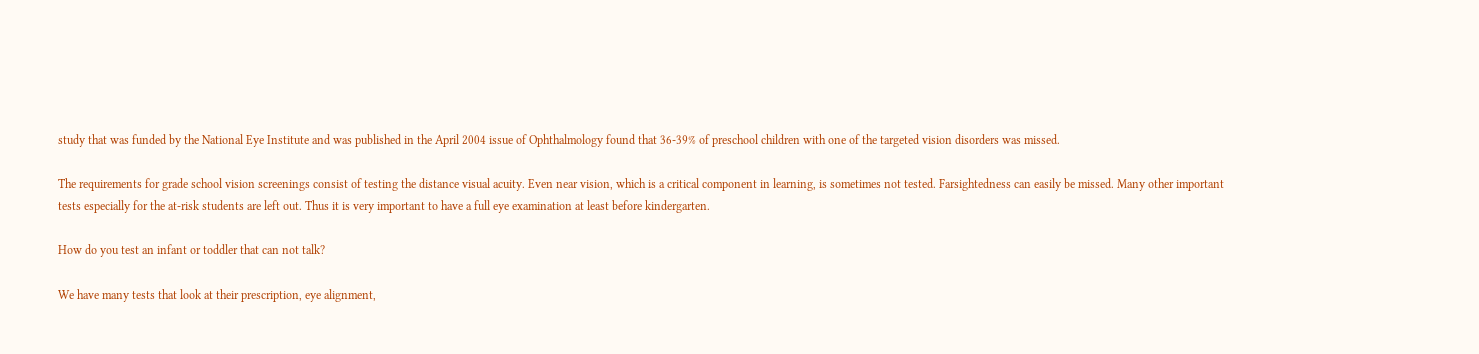study that was funded by the National Eye Institute and was published in the April 2004 issue of Ophthalmology found that 36-39% of preschool children with one of the targeted vision disorders was missed.

The requirements for grade school vision screenings consist of testing the distance visual acuity. Even near vision, which is a critical component in learning, is sometimes not tested. Farsightedness can easily be missed. Many other important tests especially for the at-risk students are left out. Thus it is very important to have a full eye examination at least before kindergarten.

How do you test an infant or toddler that can not talk?

We have many tests that look at their prescription, eye alignment,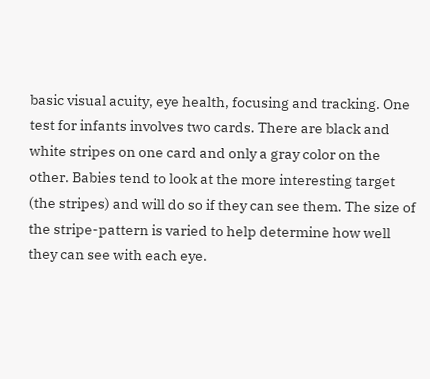basic visual acuity, eye health, focusing and tracking. One test for infants involves two cards. There are black and white stripes on one card and only a gray color on the other. Babies tend to look at the more interesting target (the stripes) and will do so if they can see them. The size of the stripe-pattern is varied to help determine how well they can see with each eye.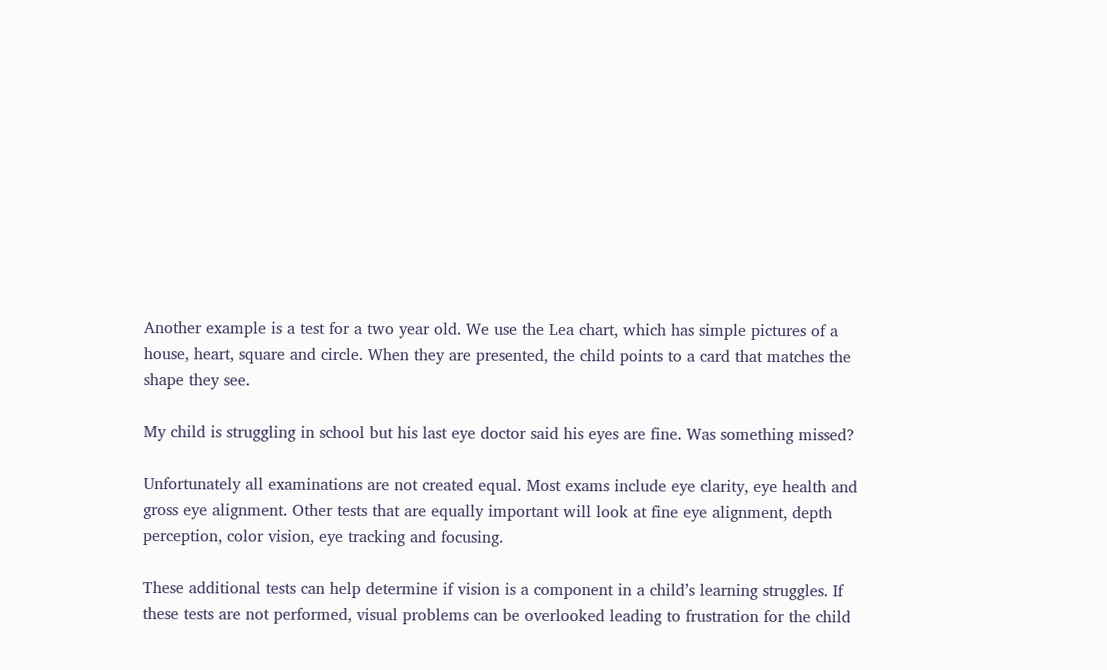Another example is a test for a two year old. We use the Lea chart, which has simple pictures of a house, heart, square and circle. When they are presented, the child points to a card that matches the shape they see.

My child is struggling in school but his last eye doctor said his eyes are fine. Was something missed?

Unfortunately all examinations are not created equal. Most exams include eye clarity, eye health and gross eye alignment. Other tests that are equally important will look at fine eye alignment, depth perception, color vision, eye tracking and focusing.

These additional tests can help determine if vision is a component in a child’s learning struggles. If these tests are not performed, visual problems can be overlooked leading to frustration for the child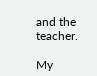and the teacher.

My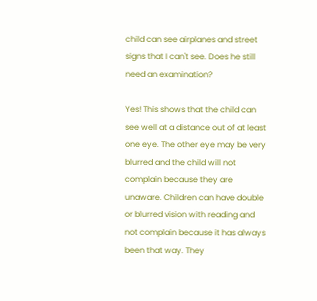child can see airplanes and street signs that I can't see. Does he still need an examination?

Yes! This shows that the child can see well at a distance out of at least one eye. The other eye may be very blurred and the child will not complain because they are unaware. Children can have double or blurred vision with reading and not complain because it has always been that way. They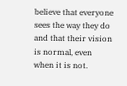believe that everyone sees the way they do and that their vision is normal, even when it is not.